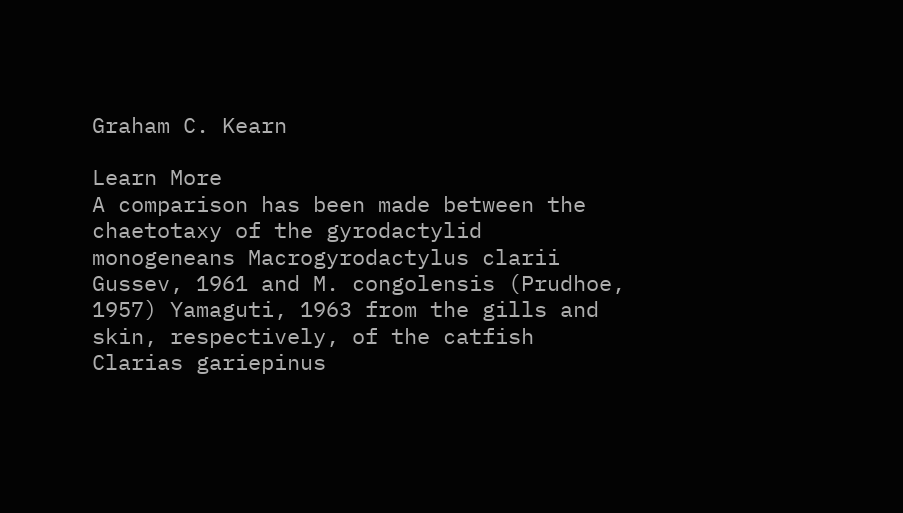Graham C. Kearn

Learn More
A comparison has been made between the chaetotaxy of the gyrodactylid monogeneans Macrogyrodactylus clarii Gussev, 1961 and M. congolensis (Prudhoe, 1957) Yamaguti, 1963 from the gills and skin, respectively, of the catfish Clarias gariepinus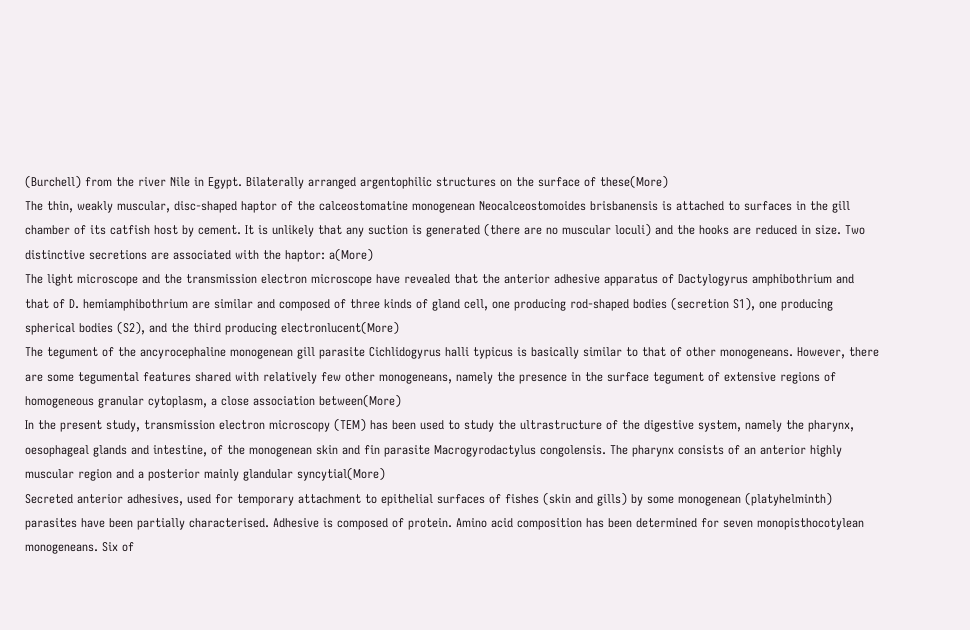(Burchell) from the river Nile in Egypt. Bilaterally arranged argentophilic structures on the surface of these(More)
The thin, weakly muscular, disc-shaped haptor of the calceostomatine monogenean Neocalceostomoides brisbanensis is attached to surfaces in the gill chamber of its catfish host by cement. It is unlikely that any suction is generated (there are no muscular loculi) and the hooks are reduced in size. Two distinctive secretions are associated with the haptor: a(More)
The light microscope and the transmission electron microscope have revealed that the anterior adhesive apparatus of Dactylogyrus amphibothrium and that of D. hemiamphibothrium are similar and composed of three kinds of gland cell, one producing rod-shaped bodies (secretion S1), one producing spherical bodies (S2), and the third producing electronlucent(More)
The tegument of the ancyrocephaline monogenean gill parasite Cichlidogyrus halli typicus is basically similar to that of other monogeneans. However, there are some tegumental features shared with relatively few other monogeneans, namely the presence in the surface tegument of extensive regions of homogeneous granular cytoplasm, a close association between(More)
In the present study, transmission electron microscopy (TEM) has been used to study the ultrastructure of the digestive system, namely the pharynx, oesophageal glands and intestine, of the monogenean skin and fin parasite Macrogyrodactylus congolensis. The pharynx consists of an anterior highly muscular region and a posterior mainly glandular syncytial(More)
Secreted anterior adhesives, used for temporary attachment to epithelial surfaces of fishes (skin and gills) by some monogenean (platyhelminth) parasites have been partially characterised. Adhesive is composed of protein. Amino acid composition has been determined for seven monopisthocotylean monogeneans. Six of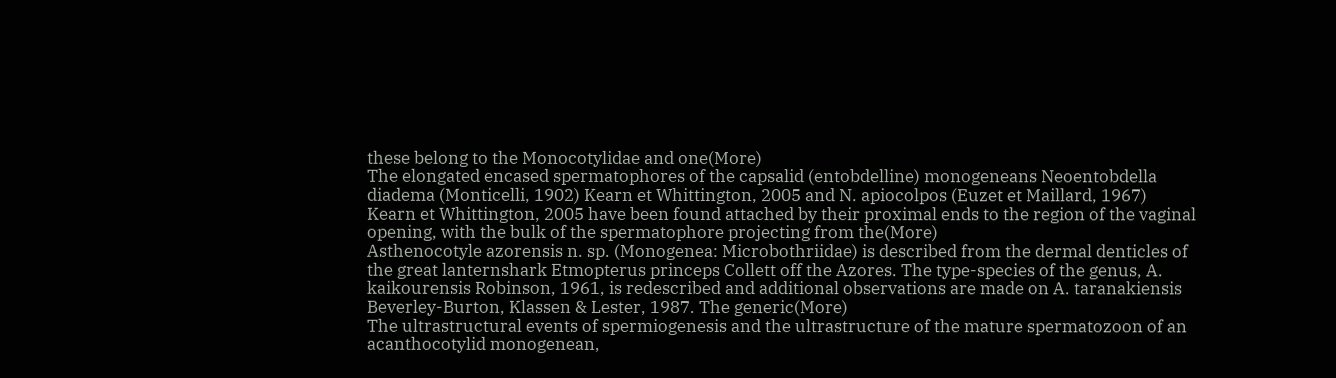these belong to the Monocotylidae and one(More)
The elongated encased spermatophores of the capsalid (entobdelline) monogeneans Neoentobdella diadema (Monticelli, 1902) Kearn et Whittington, 2005 and N. apiocolpos (Euzet et Maillard, 1967) Kearn et Whittington, 2005 have been found attached by their proximal ends to the region of the vaginal opening, with the bulk of the spermatophore projecting from the(More)
Asthenocotyle azorensis n. sp. (Monogenea: Microbothriidae) is described from the dermal denticles of the great lanternshark Etmopterus princeps Collett off the Azores. The type-species of the genus, A. kaikourensis Robinson, 1961, is redescribed and additional observations are made on A. taranakiensis Beverley-Burton, Klassen & Lester, 1987. The generic(More)
The ultrastructural events of spermiogenesis and the ultrastructure of the mature spermatozoon of an acanthocotylid monogenean,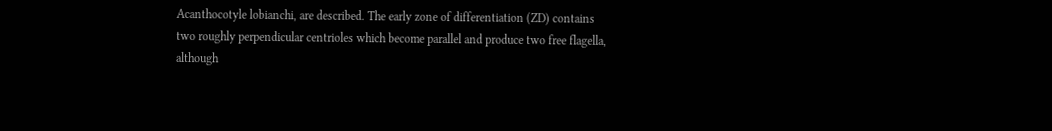Acanthocotyle lobianchi, are described. The early zone of differentiation (ZD) contains two roughly perpendicular centrioles which become parallel and produce two free flagella, although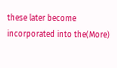these later become incorporated into the(More)